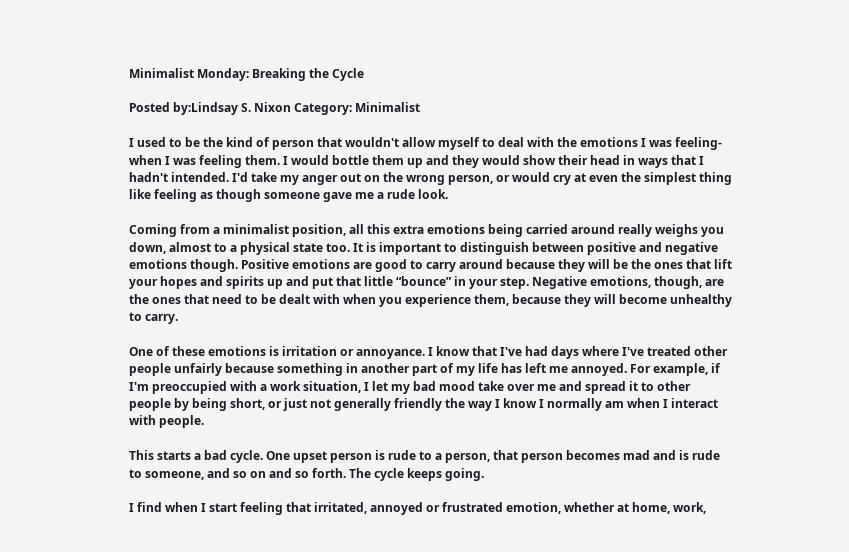Minimalist Monday: Breaking the Cycle

Posted by:Lindsay S. Nixon Category: Minimalist

I used to be the kind of person that wouldn't allow myself to deal with the emotions I was feeling- when I was feeling them. I would bottle them up and they would show their head in ways that I hadn't intended. I'd take my anger out on the wrong person, or would cry at even the simplest thing like feeling as though someone gave me a rude look.

Coming from a minimalist position, all this extra emotions being carried around really weighs you down, almost to a physical state too. It is important to distinguish between positive and negative emotions though. Positive emotions are good to carry around because they will be the ones that lift your hopes and spirits up and put that little “bounce” in your step. Negative emotions, though, are the ones that need to be dealt with when you experience them, because they will become unhealthy to carry.

One of these emotions is irritation or annoyance. I know that I've had days where I've treated other people unfairly because something in another part of my life has left me annoyed. For example, if I'm preoccupied with a work situation, I let my bad mood take over me and spread it to other people by being short, or just not generally friendly the way I know I normally am when I interact with people.

This starts a bad cycle. One upset person is rude to a person, that person becomes mad and is rude to someone, and so on and so forth. The cycle keeps going.

I find when I start feeling that irritated, annoyed or frustrated emotion, whether at home, work,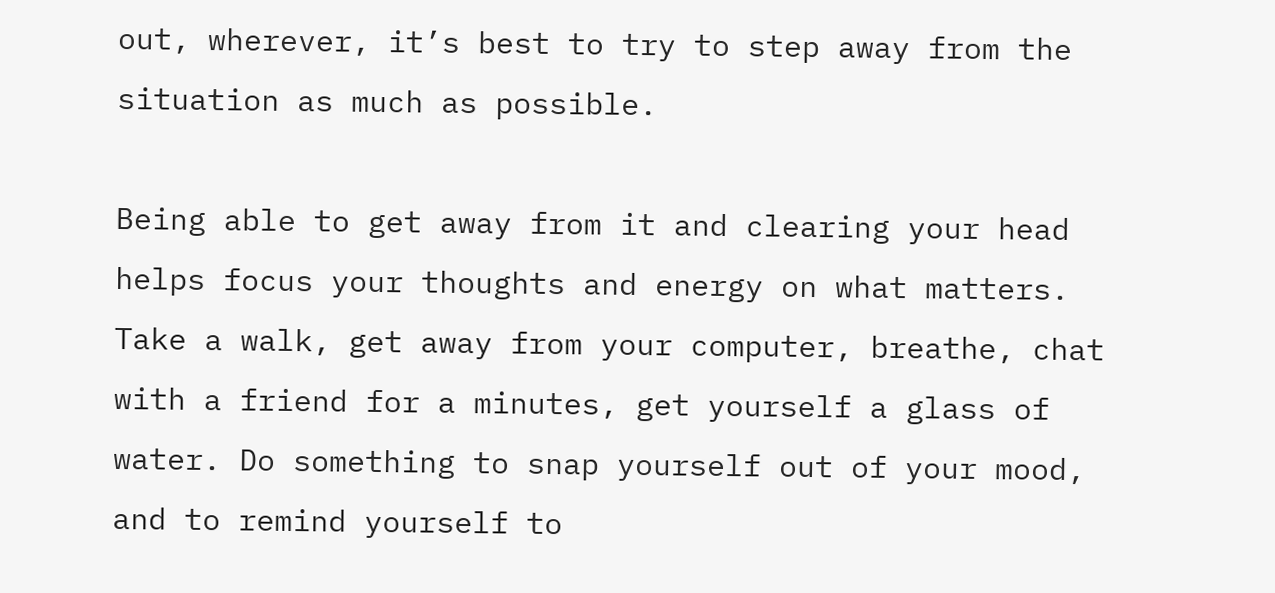out, wherever, it’s best to try to step away from the situation as much as possible.

Being able to get away from it and clearing your head helps focus your thoughts and energy on what matters. Take a walk, get away from your computer, breathe, chat with a friend for a minutes, get yourself a glass of water. Do something to snap yourself out of your mood, and to remind yourself to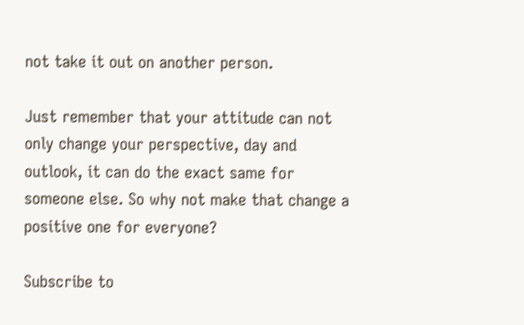not take it out on another person.

Just remember that your attitude can not only change your perspective, day and outlook, it can do the exact same for someone else. So why not make that change a positive one for everyone?

Subscribe to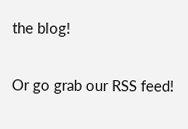the blog!

Or go grab our RSS feed!